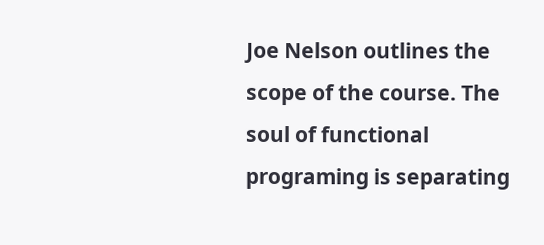Joe Nelson outlines the scope of the course. The soul of functional programing is separating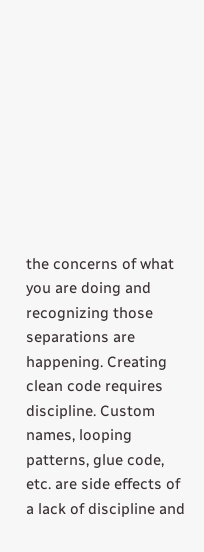the concerns of what you are doing and recognizing those separations are happening. Creating clean code requires discipline. Custom names, looping patterns, glue code, etc. are side effects of a lack of discipline and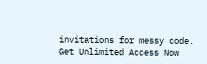invitations for messy code.
Get Unlimited Access Now